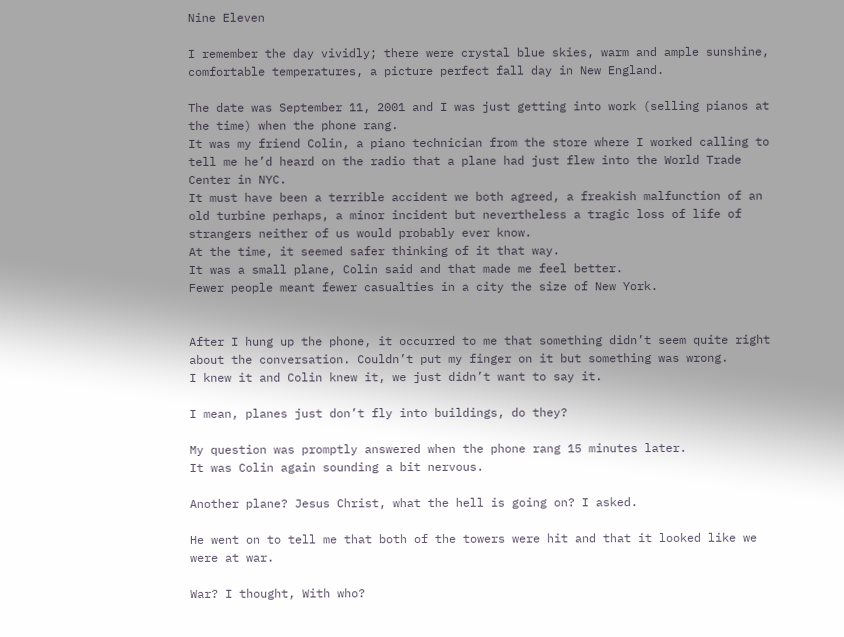Nine Eleven

I remember the day vividly; there were crystal blue skies, warm and ample sunshine, comfortable temperatures, a picture perfect fall day in New England.

The date was September 11, 2001 and I was just getting into work (selling pianos at the time) when the phone rang.
It was my friend Colin, a piano technician from the store where I worked calling to tell me he’d heard on the radio that a plane had just flew into the World Trade Center in NYC.
It must have been a terrible accident we both agreed, a freakish malfunction of an old turbine perhaps, a minor incident but nevertheless a tragic loss of life of strangers neither of us would probably ever know.
At the time, it seemed safer thinking of it that way.
It was a small plane, Colin said and that made me feel better.
Fewer people meant fewer casualties in a city the size of New York.


After I hung up the phone, it occurred to me that something didn’t seem quite right about the conversation. Couldn’t put my finger on it but something was wrong.
I knew it and Colin knew it, we just didn’t want to say it.

I mean, planes just don’t fly into buildings, do they?

My question was promptly answered when the phone rang 15 minutes later.
It was Colin again sounding a bit nervous.

Another plane? Jesus Christ, what the hell is going on? I asked.

He went on to tell me that both of the towers were hit and that it looked like we were at war.

War? I thought, With who?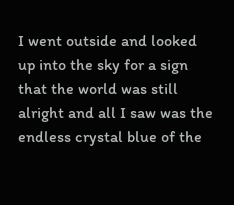I went outside and looked up into the sky for a sign that the world was still alright and all I saw was the endless crystal blue of the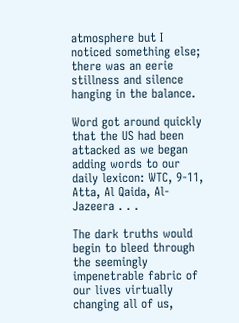atmosphere but I noticed something else; there was an eerie stillness and silence hanging in the balance.

Word got around quickly that the US had been attacked as we began adding words to our daily lexicon: WTC, 9-11, Atta, Al Qaida, Al-Jazeera . . .

The dark truths would begin to bleed through the seemingly impenetrable fabric of our lives virtually changing all of us,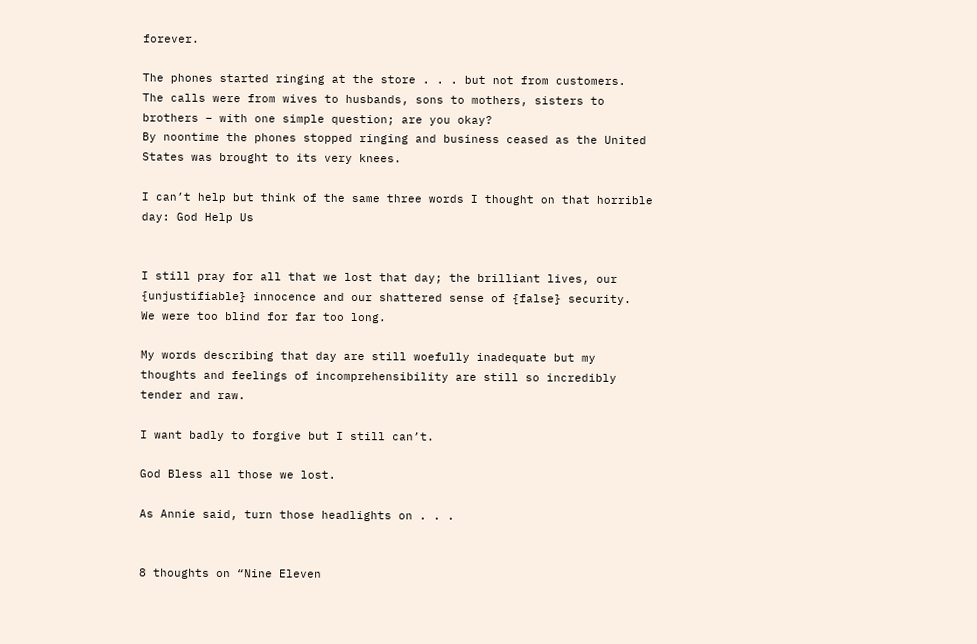forever.

The phones started ringing at the store . . . but not from customers.
The calls were from wives to husbands, sons to mothers, sisters to brothers – with one simple question; are you okay?
By noontime the phones stopped ringing and business ceased as the United States was brought to its very knees.

I can’t help but think of the same three words I thought on that horrible day: God Help Us


I still pray for all that we lost that day; the brilliant lives, our {unjustifiable} innocence and our shattered sense of {false} security.
We were too blind for far too long.

My words describing that day are still woefully inadequate but my thoughts and feelings of incomprehensibility are still so incredibly tender and raw.

I want badly to forgive but I still can’t.

God Bless all those we lost.

As Annie said, turn those headlights on . . .


8 thoughts on “Nine Eleven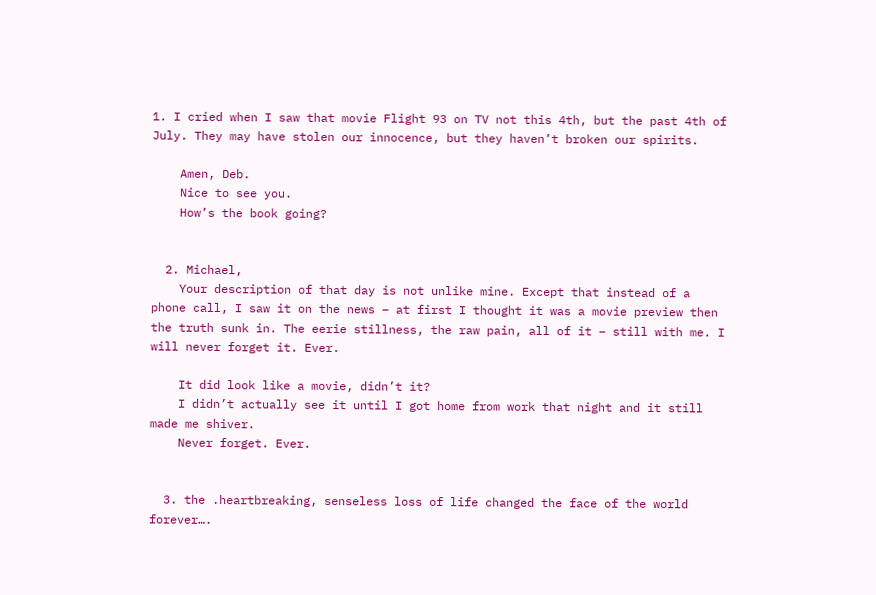1. I cried when I saw that movie Flight 93 on TV not this 4th, but the past 4th of July. They may have stolen our innocence, but they haven’t broken our spirits.

    Amen, Deb.
    Nice to see you.
    How’s the book going?


  2. Michael,
    Your description of that day is not unlike mine. Except that instead of a phone call, I saw it on the news – at first I thought it was a movie preview then the truth sunk in. The eerie stillness, the raw pain, all of it – still with me. I will never forget it. Ever.

    It did look like a movie, didn’t it?
    I didn’t actually see it until I got home from work that night and it still made me shiver.
    Never forget. Ever.


  3. the .heartbreaking, senseless loss of life changed the face of the world forever….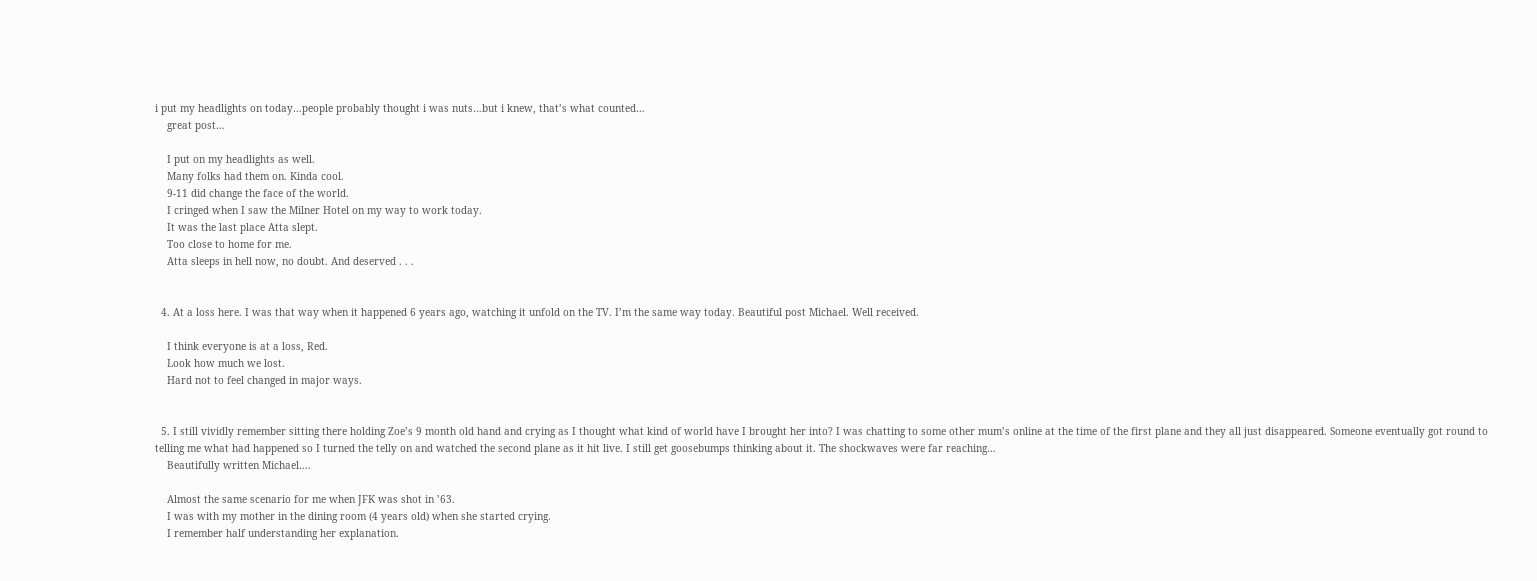i put my headlights on today…people probably thought i was nuts…but i knew, that’s what counted…
    great post…

    I put on my headlights as well.
    Many folks had them on. Kinda cool.
    9-11 did change the face of the world.
    I cringed when I saw the Milner Hotel on my way to work today.
    It was the last place Atta slept.
    Too close to home for me.
    Atta sleeps in hell now, no doubt. And deserved . . .


  4. At a loss here. I was that way when it happened 6 years ago, watching it unfold on the TV. I’m the same way today. Beautiful post Michael. Well received.

    I think everyone is at a loss, Red.
    Look how much we lost.
    Hard not to feel changed in major ways.


  5. I still vividly remember sitting there holding Zoe’s 9 month old hand and crying as I thought what kind of world have I brought her into? I was chatting to some other mum’s online at the time of the first plane and they all just disappeared. Someone eventually got round to telling me what had happened so I turned the telly on and watched the second plane as it hit live. I still get goosebumps thinking about it. The shockwaves were far reaching…
    Beautifully written Michael….

    Almost the same scenario for me when JFK was shot in ’63.
    I was with my mother in the dining room (4 years old) when she started crying.
    I remember half understanding her explanation.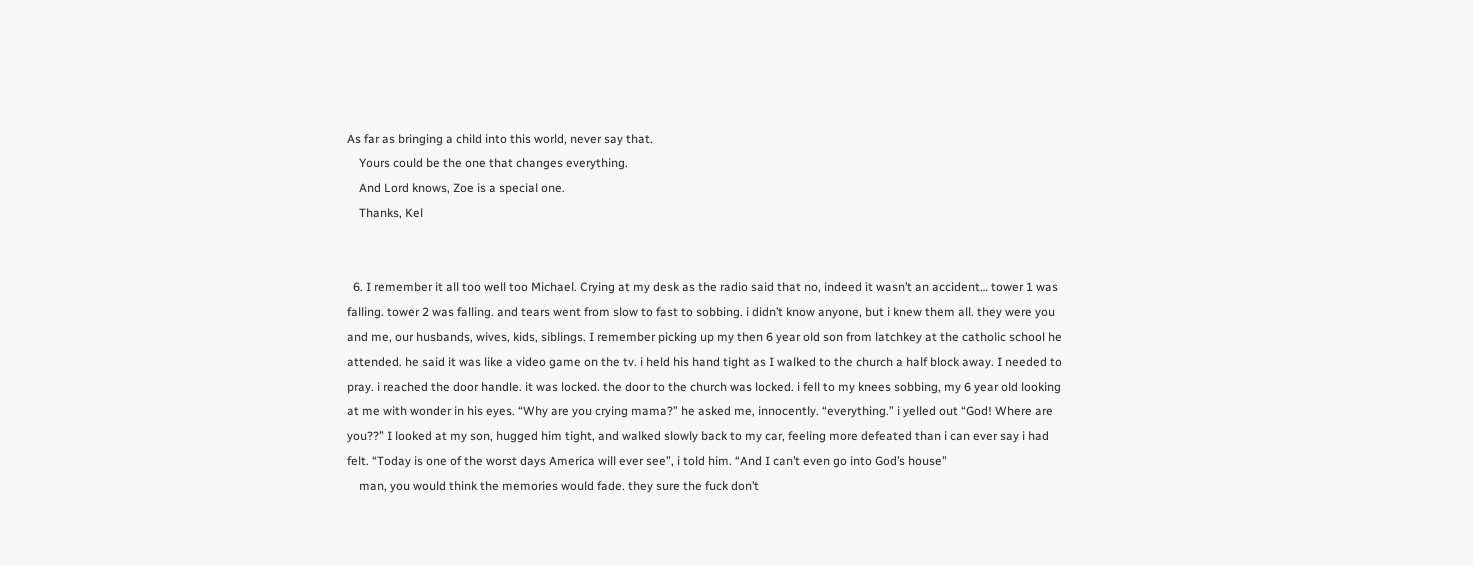As far as bringing a child into this world, never say that.
    Yours could be the one that changes everything.
    And Lord knows, Zoe is a special one.
    Thanks, Kel


  6. I remember it all too well too Michael. Crying at my desk as the radio said that no, indeed it wasn’t an accident… tower 1 was falling. tower 2 was falling. and tears went from slow to fast to sobbing. i didn’t know anyone, but i knew them all. they were you and me, our husbands, wives, kids, siblings. I remember picking up my then 6 year old son from latchkey at the catholic school he attended. he said it was like a video game on the tv. i held his hand tight as I walked to the church a half block away. I needed to pray. i reached the door handle. it was locked. the door to the church was locked. i fell to my knees sobbing, my 6 year old looking at me with wonder in his eyes. “Why are you crying mama?” he asked me, innocently. “everything.” i yelled out “God! Where are you??” I looked at my son, hugged him tight, and walked slowly back to my car, feeling more defeated than i can ever say i had felt. “Today is one of the worst days America will ever see”, i told him. “And I can’t even go into God’s house”
    man, you would think the memories would fade. they sure the fuck don’t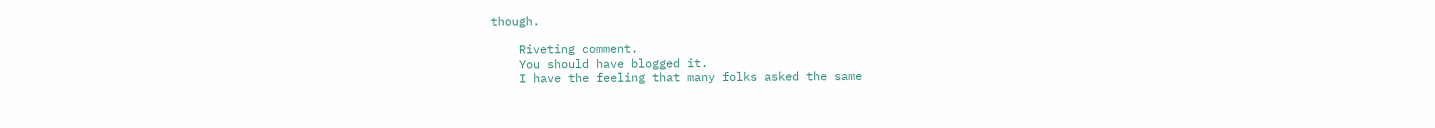though.

    Riveting comment.
    You should have blogged it.
    I have the feeling that many folks asked the same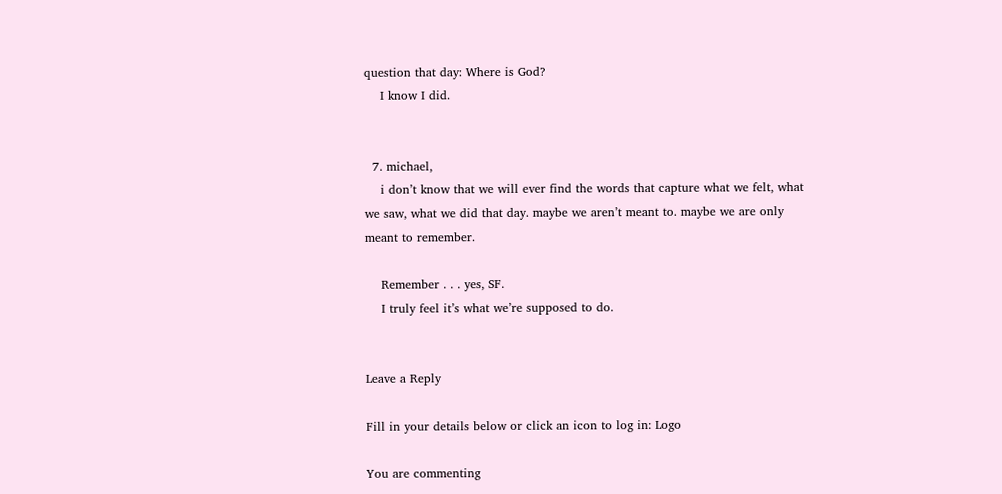question that day: Where is God?
    I know I did.


  7. michael,
    i don’t know that we will ever find the words that capture what we felt, what we saw, what we did that day. maybe we aren’t meant to. maybe we are only meant to remember.

    Remember . . . yes, SF.
    I truly feel it’s what we’re supposed to do.


Leave a Reply

Fill in your details below or click an icon to log in: Logo

You are commenting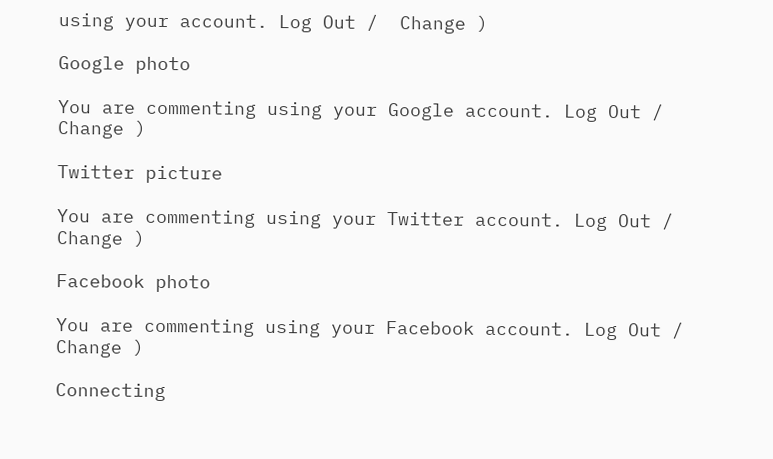using your account. Log Out /  Change )

Google photo

You are commenting using your Google account. Log Out /  Change )

Twitter picture

You are commenting using your Twitter account. Log Out /  Change )

Facebook photo

You are commenting using your Facebook account. Log Out /  Change )

Connecting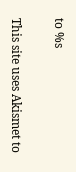to %s

This site uses Akismet to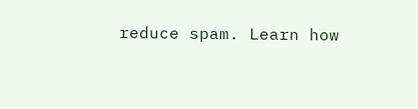reduce spam. Learn how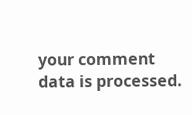your comment data is processed.